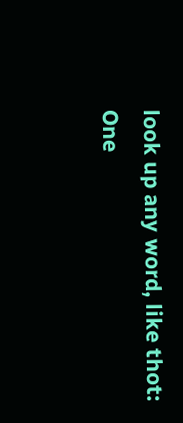look up any word, like thot:
One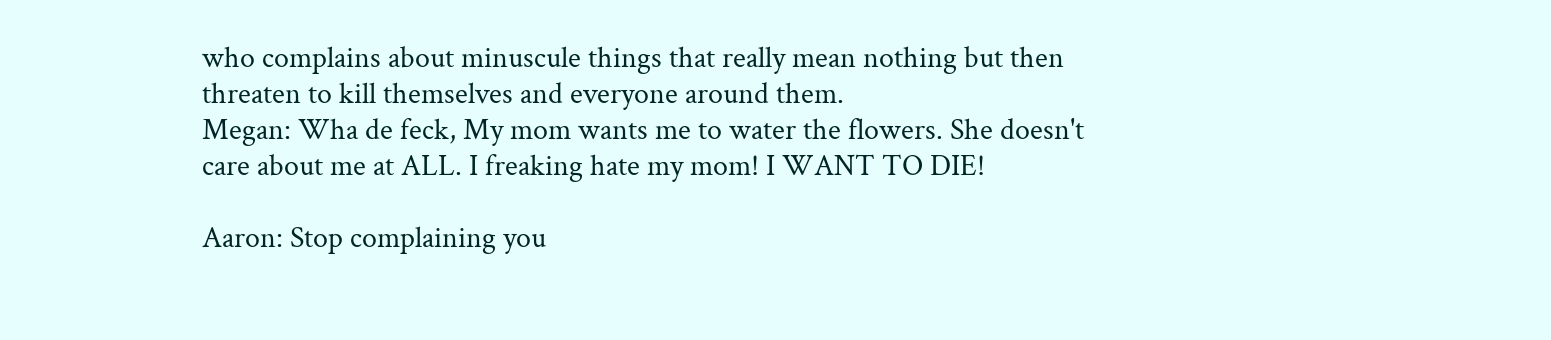who complains about minuscule things that really mean nothing but then threaten to kill themselves and everyone around them.
Megan: Wha de feck, My mom wants me to water the flowers. She doesn't care about me at ALL. I freaking hate my mom! I WANT TO DIE!

Aaron: Stop complaining you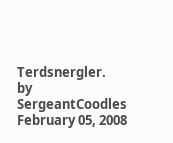Terdsnergler.
by SergeantCoodles February 05, 2008